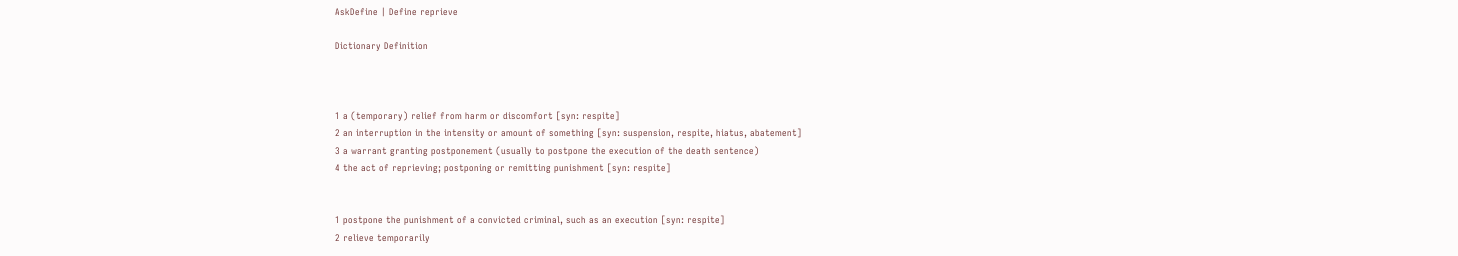AskDefine | Define reprieve

Dictionary Definition



1 a (temporary) relief from harm or discomfort [syn: respite]
2 an interruption in the intensity or amount of something [syn: suspension, respite, hiatus, abatement]
3 a warrant granting postponement (usually to postpone the execution of the death sentence)
4 the act of reprieving; postponing or remitting punishment [syn: respite]


1 postpone the punishment of a convicted criminal, such as an execution [syn: respite]
2 relieve temporarily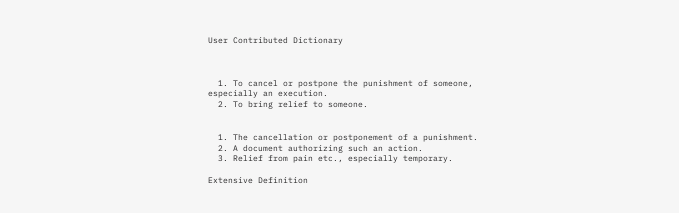User Contributed Dictionary



  1. To cancel or postpone the punishment of someone, especially an execution.
  2. To bring relief to someone.


  1. The cancellation or postponement of a punishment.
  2. A document authorizing such an action.
  3. Relief from pain etc., especially temporary.

Extensive Definition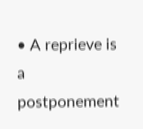• A reprieve is a postponement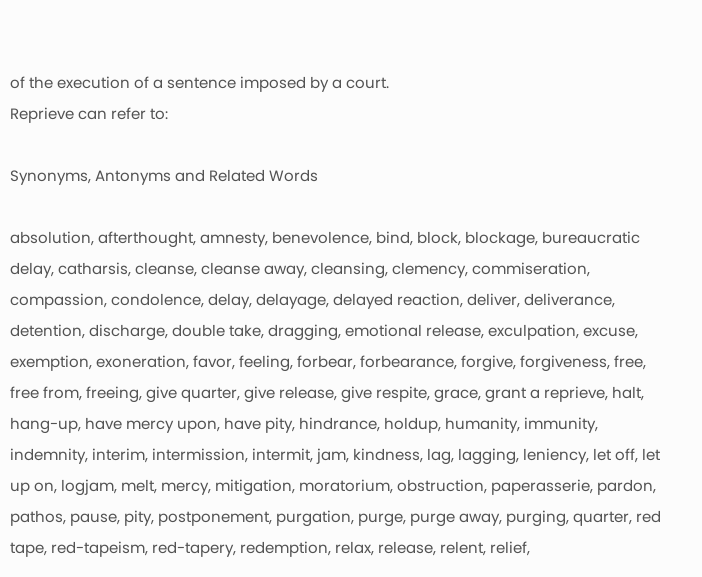of the execution of a sentence imposed by a court.
Reprieve can refer to:

Synonyms, Antonyms and Related Words

absolution, afterthought, amnesty, benevolence, bind, block, blockage, bureaucratic delay, catharsis, cleanse, cleanse away, cleansing, clemency, commiseration, compassion, condolence, delay, delayage, delayed reaction, deliver, deliverance, detention, discharge, double take, dragging, emotional release, exculpation, excuse, exemption, exoneration, favor, feeling, forbear, forbearance, forgive, forgiveness, free, free from, freeing, give quarter, give release, give respite, grace, grant a reprieve, halt, hang-up, have mercy upon, have pity, hindrance, holdup, humanity, immunity, indemnity, interim, intermission, intermit, jam, kindness, lag, lagging, leniency, let off, let up on, logjam, melt, mercy, mitigation, moratorium, obstruction, paperasserie, pardon, pathos, pause, pity, postponement, purgation, purge, purge away, purging, quarter, red tape, red-tapeism, red-tapery, redemption, relax, release, relent, relief,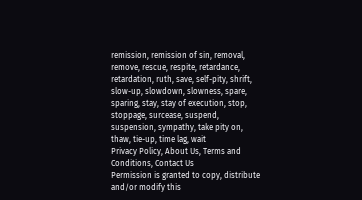remission, remission of sin, removal, remove, rescue, respite, retardance, retardation, ruth, save, self-pity, shrift, slow-up, slowdown, slowness, spare, sparing, stay, stay of execution, stop, stoppage, surcease, suspend, suspension, sympathy, take pity on, thaw, tie-up, time lag, wait
Privacy Policy, About Us, Terms and Conditions, Contact Us
Permission is granted to copy, distribute and/or modify this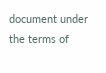document under the terms of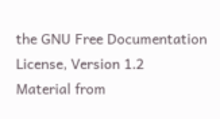the GNU Free Documentation License, Version 1.2
Material from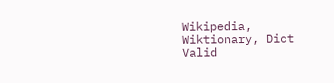Wikipedia, Wiktionary, Dict
Valid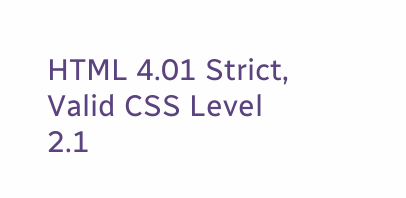HTML 4.01 Strict, Valid CSS Level 2.1